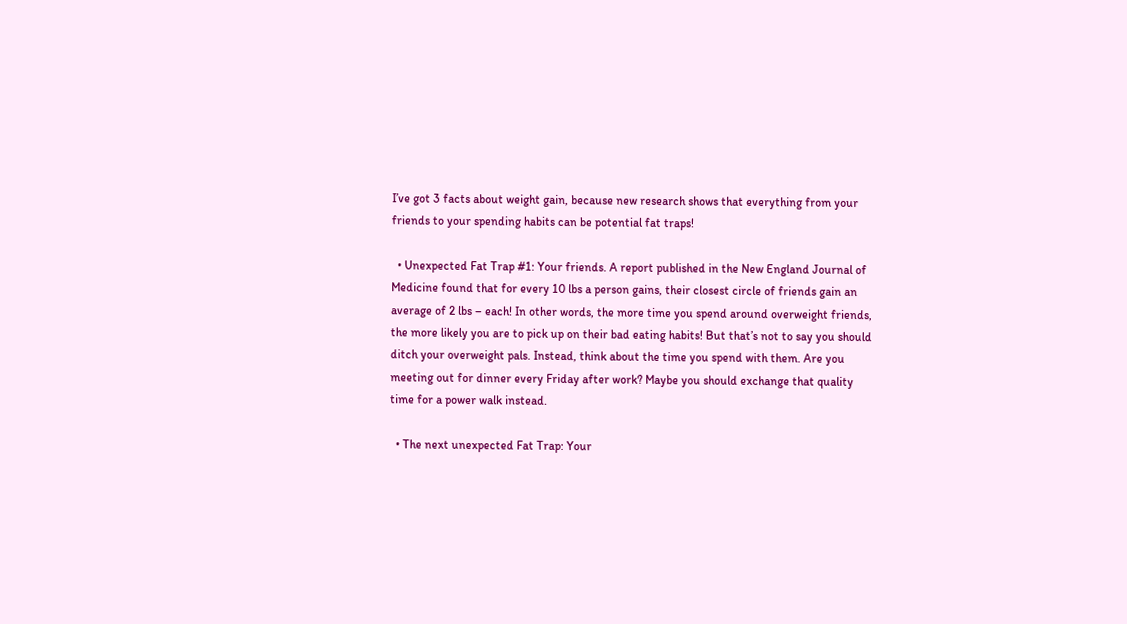I’ve got 3 facts about weight gain, because new research shows that everything from your friends to your spending habits can be potential fat traps!

  • Unexpected Fat Trap #1: Your friends. A report published in the New England Journal of Medicine found that for every 10 lbs a person gains, their closest circle of friends gain an average of 2 lbs – each! In other words, the more time you spend around overweight friends, the more likely you are to pick up on their bad eating habits! But that’s not to say you should ditch your overweight pals. Instead, think about the time you spend with them. Are you meeting out for dinner every Friday after work? Maybe you should exchange that quality time for a power walk instead.

  • The next unexpected Fat Trap: Your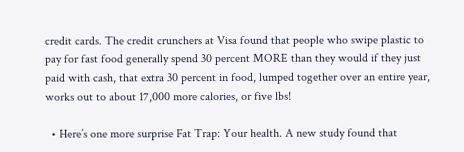credit cards. The credit crunchers at Visa found that people who swipe plastic to pay for fast food generally spend 30 percent MORE than they would if they just paid with cash, that extra 30 percent in food, lumped together over an entire year, works out to about 17,000 more calories, or five lbs!

  • Here’s one more surprise Fat Trap: Your health. A new study found that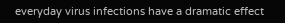everyday virus infections have a dramatic effect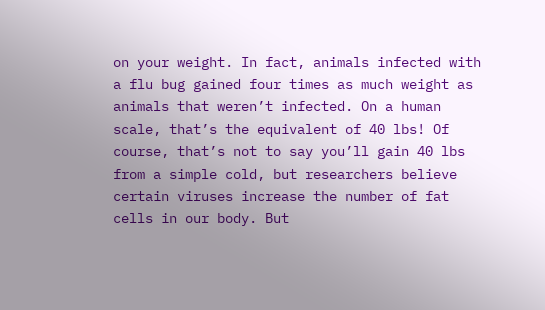on your weight. In fact, animals infected with a flu bug gained four times as much weight as animals that weren’t infected. On a human scale, that’s the equivalent of 40 lbs! Of course, that’s not to say you’ll gain 40 lbs from a simple cold, but researchers believe certain viruses increase the number of fat cells in our body. But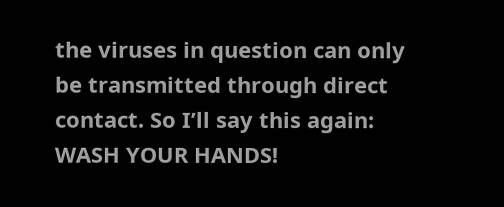the viruses in question can only be transmitted through direct contact. So I’ll say this again: WASH YOUR HANDS!